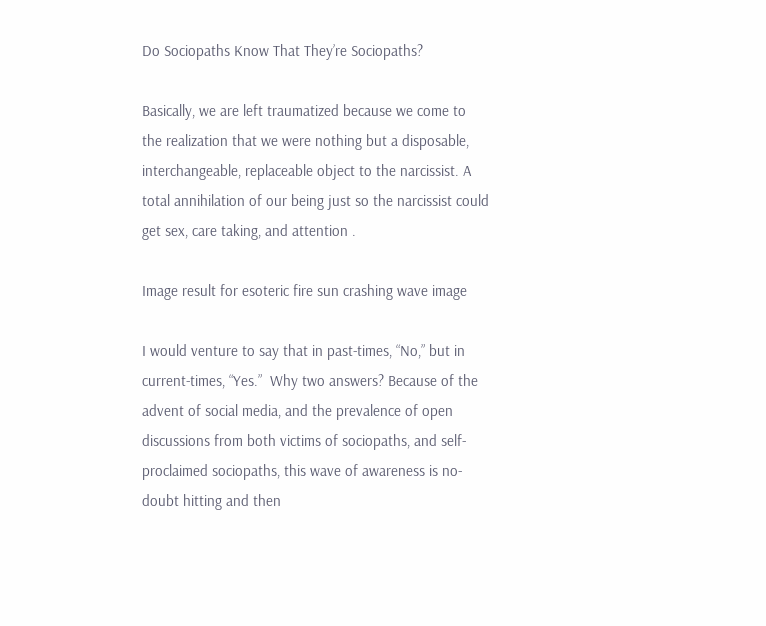Do Sociopaths Know That They’re Sociopaths?

Basically, we are left traumatized because we come to the realization that we were nothing but a disposable, interchangeable, replaceable object to the narcissist. A total annihilation of our being just so the narcissist could get sex, care taking, and attention .

Image result for esoteric fire sun crashing wave image

I would venture to say that in past-times, “No,” but in current-times, “Yes.”  Why two answers? Because of the advent of social media, and the prevalence of open discussions from both victims of sociopaths, and self-proclaimed sociopaths, this wave of awareness is no-doubt hitting and then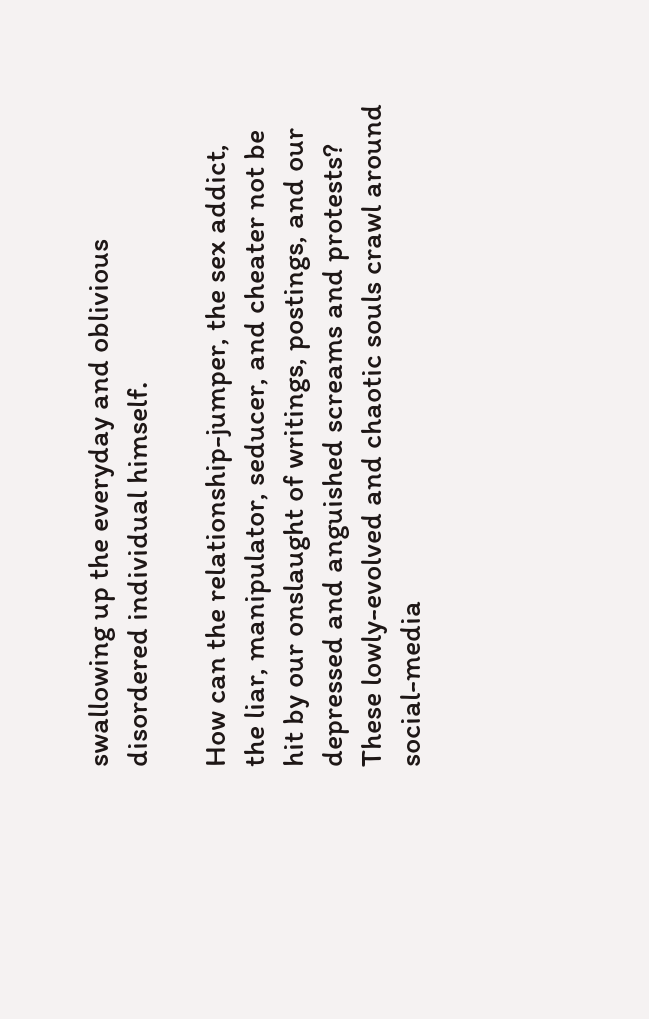swallowing up the everyday and oblivious disordered individual himself.

How can the relationship-jumper, the sex addict, the liar, manipulator, seducer, and cheater not be hit by our onslaught of writings, postings, and our depressed and anguished screams and protests? These lowly-evolved and chaotic souls crawl around social-media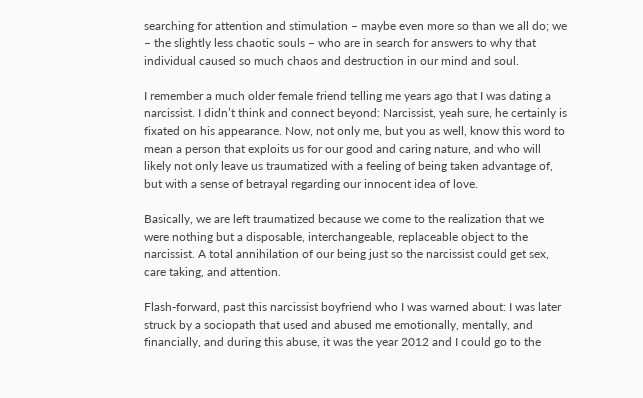searching for attention and stimulation – maybe even more so than we all do; we – the slightly less chaotic souls – who are in search for answers to why that individual caused so much chaos and destruction in our mind and soul.

I remember a much older female friend telling me years ago that I was dating a narcissist. I didn’t think and connect beyond: Narcissist, yeah sure, he certainly is fixated on his appearance. Now, not only me, but you as well, know this word to mean a person that exploits us for our good and caring nature, and who will likely not only leave us traumatized with a feeling of being taken advantage of, but with a sense of betrayal regarding our innocent idea of love.

Basically, we are left traumatized because we come to the realization that we were nothing but a disposable, interchangeable, replaceable object to the narcissist. A total annihilation of our being just so the narcissist could get sex, care taking, and attention.

Flash-forward, past this narcissist boyfriend who I was warned about: I was later struck by a sociopath that used and abused me emotionally, mentally, and financially, and during this abuse, it was the year 2012 and I could go to the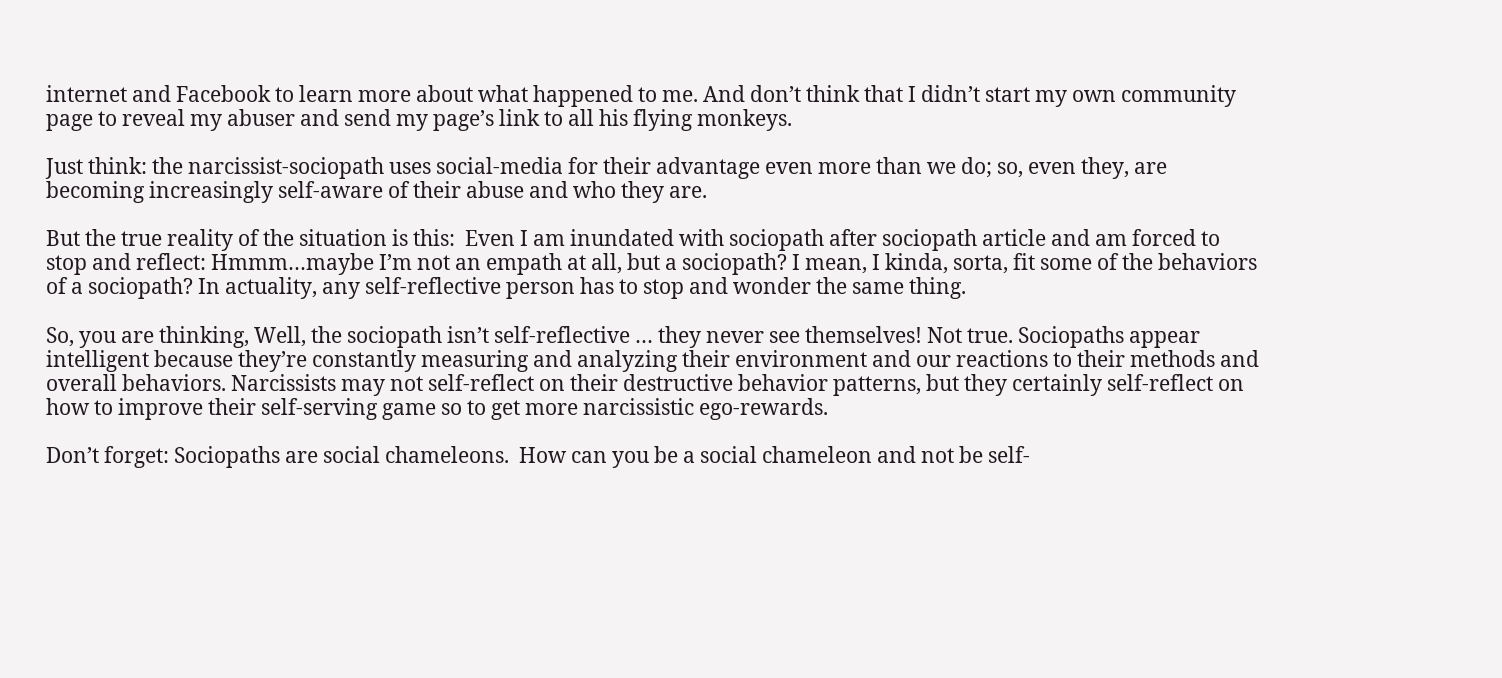internet and Facebook to learn more about what happened to me. And don’t think that I didn’t start my own community page to reveal my abuser and send my page’s link to all his flying monkeys.

Just think: the narcissist-sociopath uses social-media for their advantage even more than we do; so, even they, are becoming increasingly self-aware of their abuse and who they are.

But the true reality of the situation is this:  Even I am inundated with sociopath after sociopath article and am forced to stop and reflect: Hmmm…maybe I’m not an empath at all, but a sociopath? I mean, I kinda, sorta, fit some of the behaviors of a sociopath? In actuality, any self-reflective person has to stop and wonder the same thing.

So, you are thinking, Well, the sociopath isn’t self-reflective … they never see themselves! Not true. Sociopaths appear intelligent because they’re constantly measuring and analyzing their environment and our reactions to their methods and overall behaviors. Narcissists may not self-reflect on their destructive behavior patterns, but they certainly self-reflect on how to improve their self-serving game so to get more narcissistic ego-rewards.

Don’t forget: Sociopaths are social chameleons.  How can you be a social chameleon and not be self-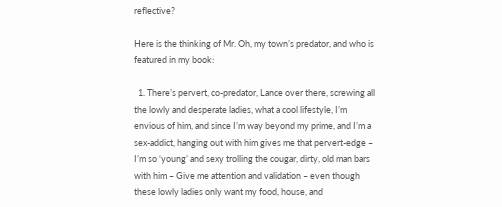reflective?

Here is the thinking of Mr. Oh, my town’s predator, and who is featured in my book:

  1. There’s pervert, co-predator, Lance over there, screwing all the lowly and desperate ladies, what a cool lifestyle, I’m envious of him, and since I’m way beyond my prime, and I’m a sex-addict, hanging out with him gives me that pervert-edge – I’m so ‘young’ and sexy trolling the cougar, dirty, old man bars with him – Give me attention and validation – even though these lowly ladies only want my food, house, and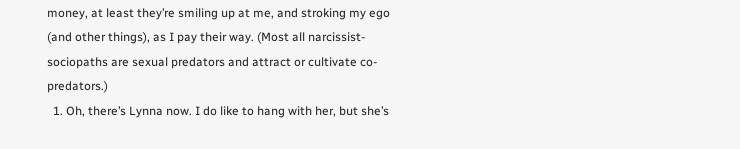money, at least they’re smiling up at me, and stroking my ego (and other things), as I pay their way. (Most all narcissist-sociopaths are sexual predators and attract or cultivate co-predators.)
  1. Oh, there’s Lynna now. I do like to hang with her, but she’s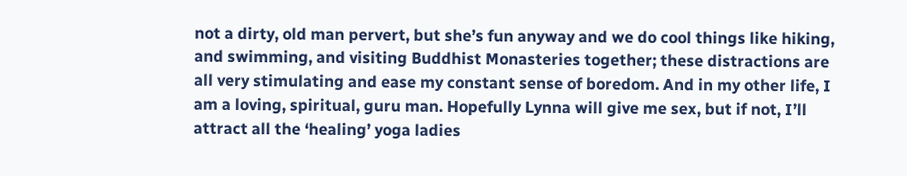not a dirty, old man pervert, but she’s fun anyway and we do cool things like hiking, and swimming, and visiting Buddhist Monasteries together; these distractions are all very stimulating and ease my constant sense of boredom. And in my other life, I am a loving, spiritual, guru man. Hopefully Lynna will give me sex, but if not, I’ll attract all the ‘healing’ yoga ladies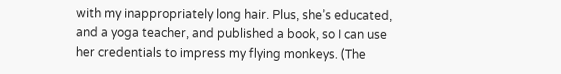with my inappropriately long hair. Plus, she’s educated, and a yoga teacher, and published a book, so I can use her credentials to impress my flying monkeys. (The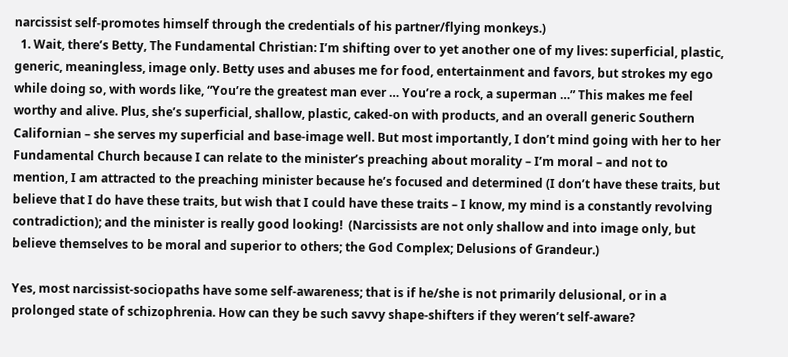narcissist self-promotes himself through the credentials of his partner/flying monkeys.)
  1. Wait, there’s Betty, The Fundamental Christian: I’m shifting over to yet another one of my lives: superficial, plastic, generic, meaningless, image only. Betty uses and abuses me for food, entertainment and favors, but strokes my ego while doing so, with words like, “You’re the greatest man ever … You’re a rock, a superman …” This makes me feel worthy and alive. Plus, she’s superficial, shallow, plastic, caked-on with products, and an overall generic Southern Californian – she serves my superficial and base-image well. But most importantly, I don’t mind going with her to her Fundamental Church because I can relate to the minister’s preaching about morality – I’m moral – and not to mention, I am attracted to the preaching minister because he’s focused and determined (I don’t have these traits, but believe that I do have these traits, but wish that I could have these traits – I know, my mind is a constantly revolving contradiction); and the minister is really good looking!  (Narcissists are not only shallow and into image only, but believe themselves to be moral and superior to others; the God Complex; Delusions of Grandeur.)

Yes, most narcissist-sociopaths have some self-awareness; that is if he/she is not primarily delusional, or in a prolonged state of schizophrenia. How can they be such savvy shape-shifters if they weren’t self-aware?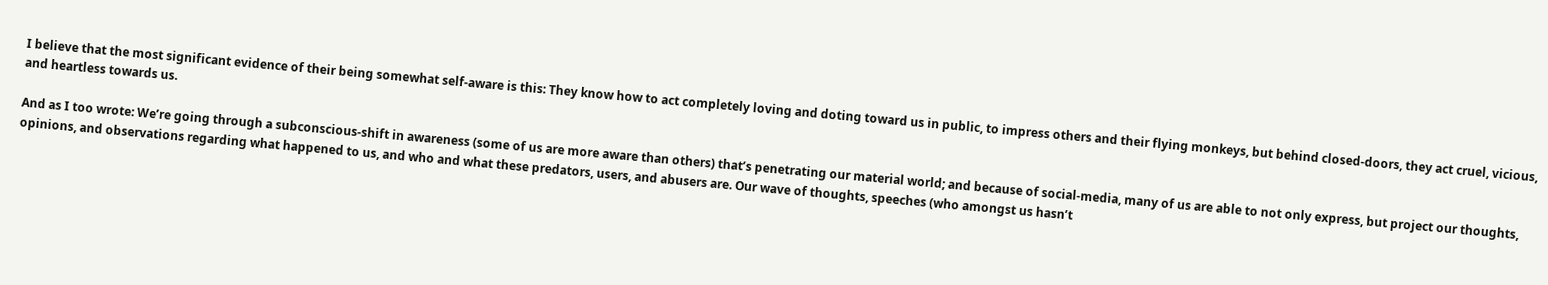I believe that the most significant evidence of their being somewhat self-aware is this: They know how to act completely loving and doting toward us in public, to impress others and their flying monkeys, but behind closed-doors, they act cruel, vicious, and heartless towards us.

And as I too wrote: We’re going through a subconscious-shift in awareness (some of us are more aware than others) that’s penetrating our material world; and because of social-media, many of us are able to not only express, but project our thoughts, opinions, and observations regarding what happened to us, and who and what these predators, users, and abusers are. Our wave of thoughts, speeches (who amongst us hasn’t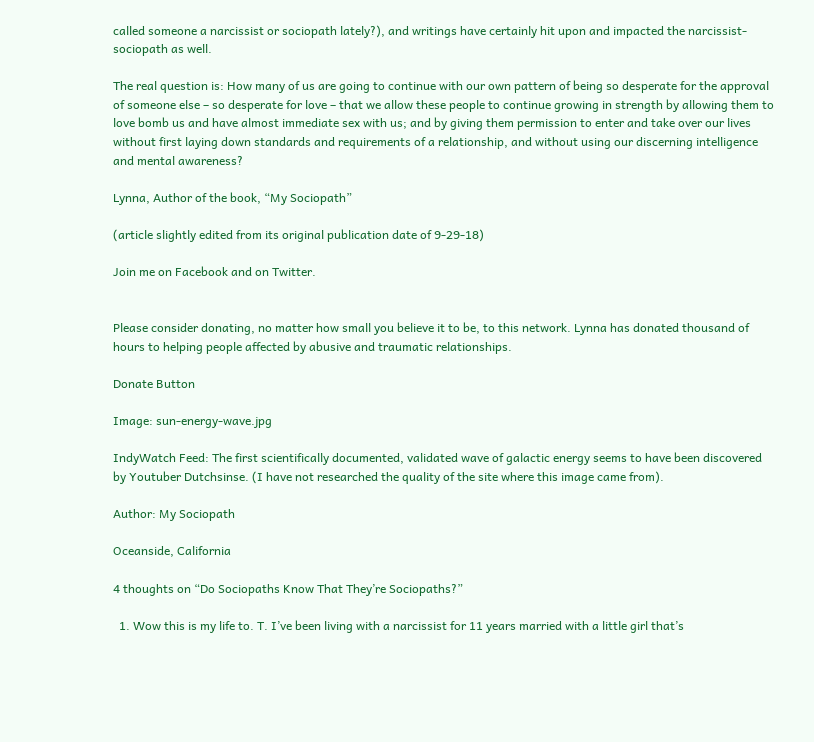called someone a narcissist or sociopath lately?), and writings have certainly hit upon and impacted the narcissist-sociopath as well.

The real question is: How many of us are going to continue with our own pattern of being so desperate for the approval of someone else – so desperate for love – that we allow these people to continue growing in strength by allowing them to love bomb us and have almost immediate sex with us; and by giving them permission to enter and take over our lives without first laying down standards and requirements of a relationship, and without using our discerning intelligence and mental awareness?

Lynna, Author of the book, “My Sociopath”

(article slightly edited from its original publication date of 9-29-18)

Join me on Facebook and on Twitter.


Please consider donating, no matter how small you believe it to be, to this network. Lynna has donated thousand of hours to helping people affected by abusive and traumatic relationships.

Donate Button

Image: sun-energy-wave.jpg

IndyWatch Feed: The first scientifically documented, validated wave of galactic energy seems to have been discovered by Youtuber Dutchsinse. (I have not researched the quality of the site where this image came from).

Author: My Sociopath

Oceanside, California

4 thoughts on “Do Sociopaths Know That They’re Sociopaths?”

  1. Wow this is my life to. T. I’ve been living with a narcissist for 11 years married with a little girl that’s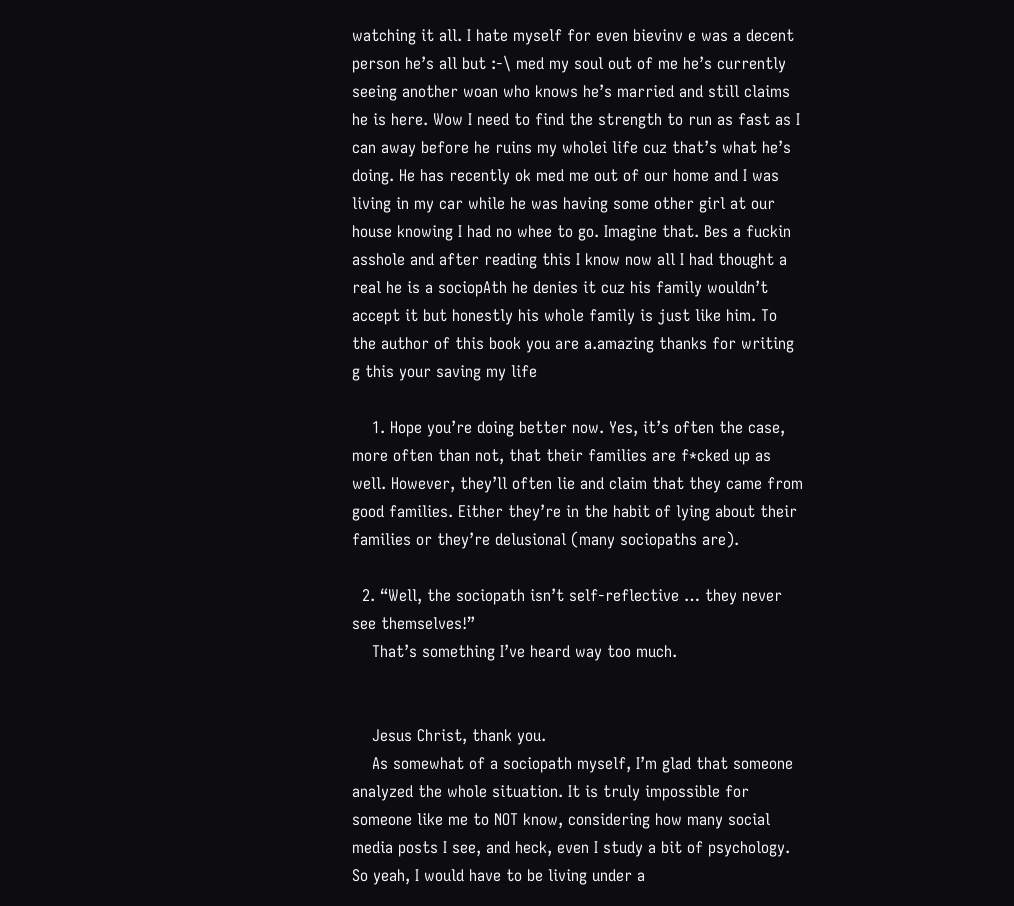watching it all. I hate myself for even bievinv e was a decent person he’s all but :-\ med my soul out of me he’s currently seeing another woan who knows he’s married and still claims he is here. Wow I need to find the strength to run as fast as I can away before he ruins my wholei life cuz that’s what he’s doing. He has recently ok med me out of our home and I was living in my car while he was having some other girl at our house knowing I had no whee to go. Imagine that. Bes a fuckin asshole and after reading this I know now all I had thought a real he is a sociopAth he denies it cuz his family wouldn’t accept it but honestly his whole family is just like him. To the author of this book you are a.amazing thanks for writing g this your saving my life

    1. Hope you’re doing better now. Yes, it’s often the case, more often than not, that their families are f*cked up as well. However, they’ll often lie and claim that they came from good families. Either they’re in the habit of lying about their families or they’re delusional (many sociopaths are).

  2. “Well, the sociopath isn’t self-reflective … they never see themselves!”
    That’s something I’ve heard way too much.


    Jesus Christ, thank you.
    As somewhat of a sociopath myself, I’m glad that someone analyzed the whole situation. It is truly impossible for someone like me to NOT know, considering how many social media posts I see, and heck, even I study a bit of psychology. So yeah, I would have to be living under a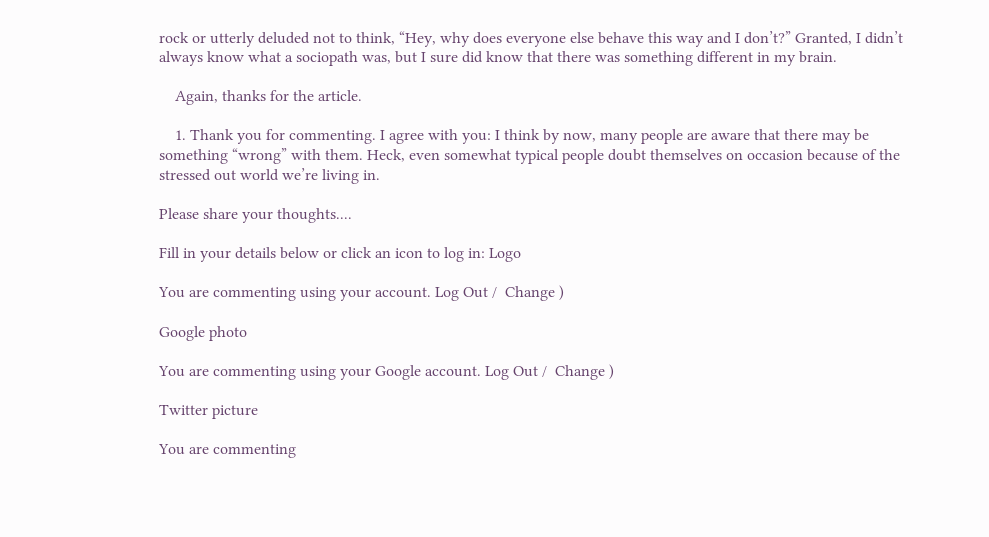rock or utterly deluded not to think, “Hey, why does everyone else behave this way and I don’t?” Granted, I didn’t always know what a sociopath was, but I sure did know that there was something different in my brain.

    Again, thanks for the article.

    1. Thank you for commenting. I agree with you: I think by now, many people are aware that there may be something “wrong” with them. Heck, even somewhat typical people doubt themselves on occasion because of the stressed out world we’re living in.

Please share your thoughts....

Fill in your details below or click an icon to log in: Logo

You are commenting using your account. Log Out /  Change )

Google photo

You are commenting using your Google account. Log Out /  Change )

Twitter picture

You are commenting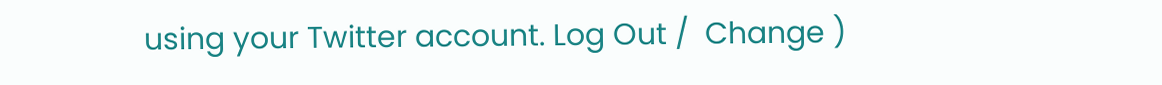using your Twitter account. Log Out /  Change )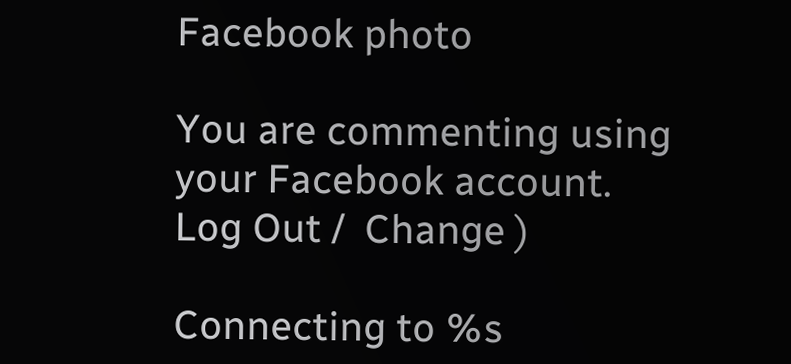Facebook photo

You are commenting using your Facebook account. Log Out /  Change )

Connecting to %s